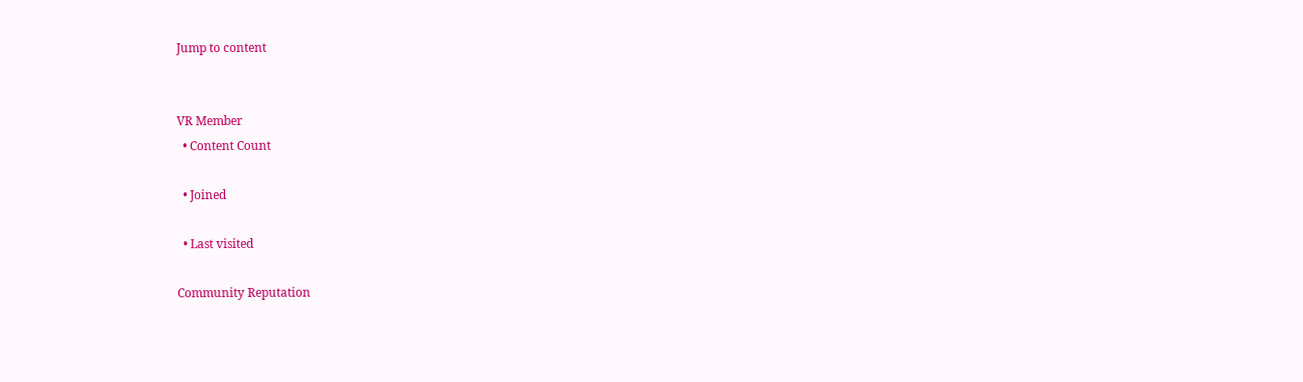Jump to content


VR Member
  • Content Count

  • Joined

  • Last visited

Community Reputation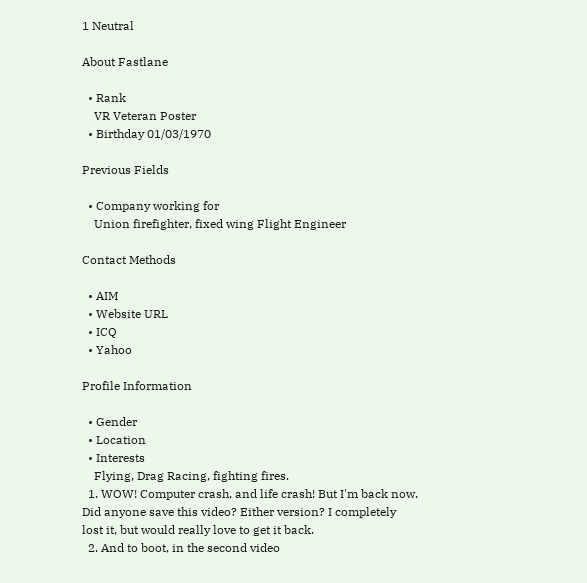1 Neutral

About Fastlane

  • Rank
    VR Veteran Poster
  • Birthday 01/03/1970

Previous Fields

  • Company working for
    Union firefighter, fixed wing Flight Engineer

Contact Methods

  • AIM
  • Website URL
  • ICQ
  • Yahoo

Profile Information

  • Gender
  • Location
  • Interests
    Flying, Drag Racing, fighting fires.
  1. WOW! Computer crash, and life crash! But I'm back now. Did anyone save this video? Either version? I completely lost it, but would really love to get it back.
  2. And to boot, in the second video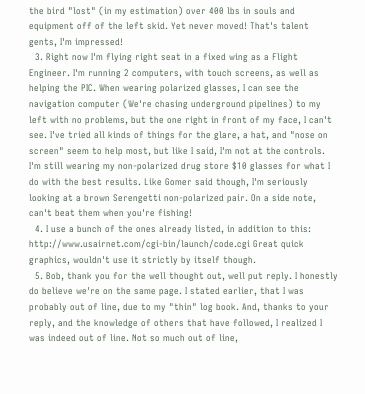the bird "lost" (in my estimation) over 400 lbs in souls and equipment off of the left skid. Yet never moved! That's talent gents, I'm impressed!
  3. Right now I'm flying right seat in a fixed wing as a Flight Engineer. I'm running 2 computers, with touch screens, as well as helping the PIC. When wearing polarized glasses, I can see the navigation computer (We're chasing underground pipelines) to my left with no problems, but the one right in front of my face, I can't see. I've tried all kinds of things for the glare, a hat, and "nose on screen" seem to help most, but like I said, I'm not at the controls. I'm still wearing my non-polarized drug store $10 glasses for what I do with the best results. Like Gomer said though, I'm seriously looking at a brown Serengetti non-polarized pair. On a side note, can't beat them when you're fishing!
  4. I use a bunch of the ones already listed, in addition to this: http://www.usairnet.com/cgi-bin/launch/code.cgi Great quick graphics, wouldn't use it strictly by itself though.
  5. Bob, thank you for the well thought out, well put reply. I honestly do believe we're on the same page. I stated earlier, that I was probably out of line, due to my "thin" log book. And, thanks to your reply, and the knowledge of others that have followed, I realized I was indeed out of line. Not so much out of line,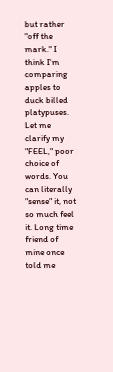but rather "off the mark." I think I'm comparing apples to duck billed platypuses. Let me clarify my "FEEL," poor choice of words. You can literally "sense" it, not so much feel it. Long time friend of mine once told me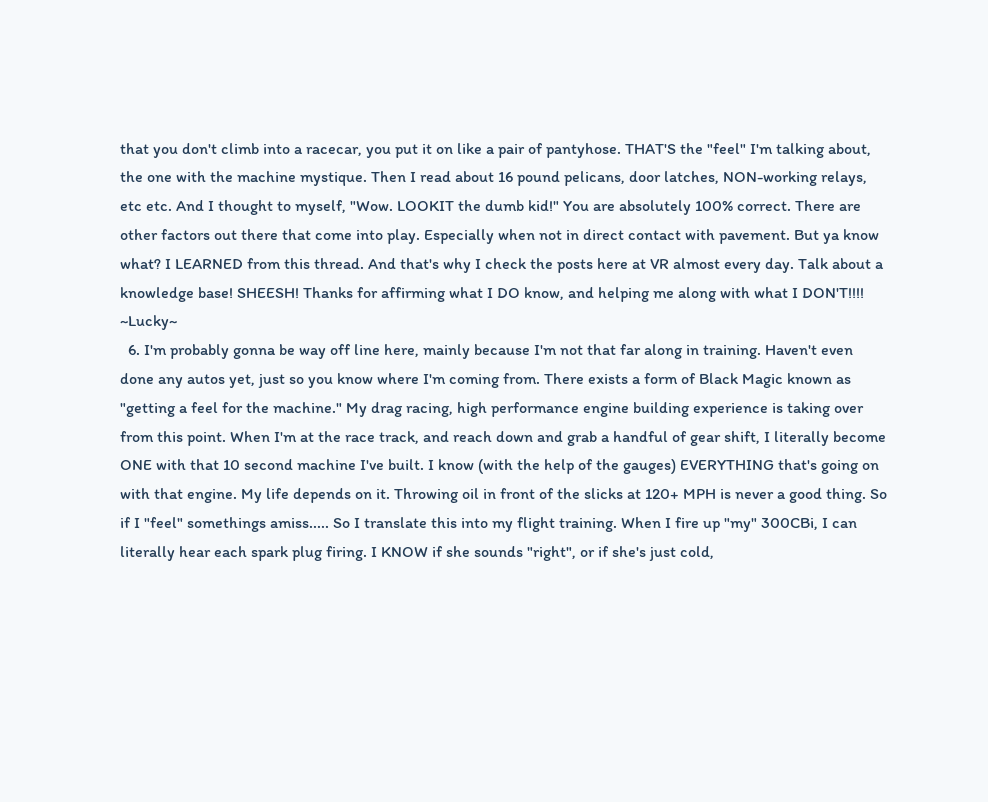that you don't climb into a racecar, you put it on like a pair of pantyhose. THAT'S the "feel" I'm talking about, the one with the machine mystique. Then I read about 16 pound pelicans, door latches, NON-working relays, etc etc. And I thought to myself, "Wow. LOOKIT the dumb kid!" You are absolutely 100% correct. There are other factors out there that come into play. Especially when not in direct contact with pavement. But ya know what? I LEARNED from this thread. And that's why I check the posts here at VR almost every day. Talk about a knowledge base! SHEESH! Thanks for affirming what I DO know, and helping me along with what I DON'T!!!! ~Lucky~
  6. I'm probably gonna be way off line here, mainly because I'm not that far along in training. Haven't even done any autos yet, just so you know where I'm coming from. There exists a form of Black Magic known as "getting a feel for the machine." My drag racing, high performance engine building experience is taking over from this point. When I'm at the race track, and reach down and grab a handful of gear shift, I literally become ONE with that 10 second machine I've built. I know (with the help of the gauges) EVERYTHING that's going on with that engine. My life depends on it. Throwing oil in front of the slicks at 120+ MPH is never a good thing. So if I "feel" somethings amiss..... So I translate this into my flight training. When I fire up "my" 300CBi, I can literally hear each spark plug firing. I KNOW if she sounds "right", or if she's just cold,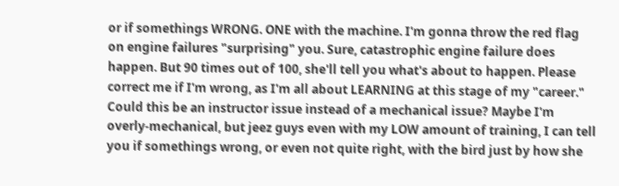or if somethings WRONG. ONE with the machine. I'm gonna throw the red flag on engine failures "surprising" you. Sure, catastrophic engine failure does happen. But 90 times out of 100, she'll tell you what's about to happen. Please correct me if I'm wrong, as I'm all about LEARNING at this stage of my "career." Could this be an instructor issue instead of a mechanical issue? Maybe I'm overly-mechanical, but jeez guys even with my LOW amount of training, I can tell you if somethings wrong, or even not quite right, with the bird just by how she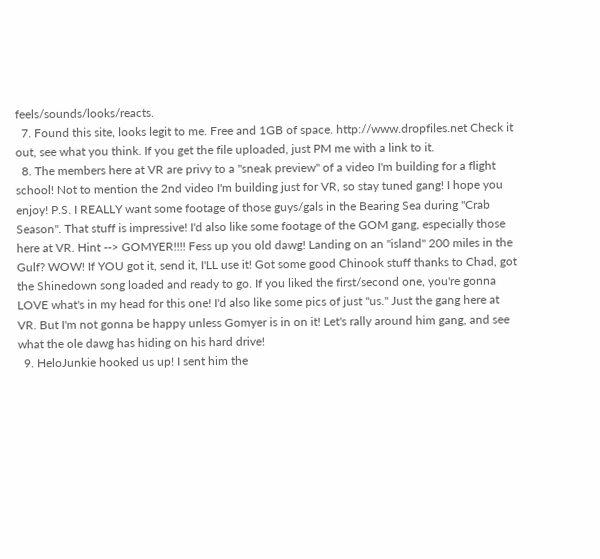feels/sounds/looks/reacts.
  7. Found this site, looks legit to me. Free and 1GB of space. http://www.dropfiles.net Check it out, see what you think. If you get the file uploaded, just PM me with a link to it.
  8. The members here at VR are privy to a "sneak preview" of a video I'm building for a flight school! Not to mention the 2nd video I'm building just for VR, so stay tuned gang! I hope you enjoy! P.S. I REALLY want some footage of those guys/gals in the Bearing Sea during "Crab Season". That stuff is impressive! I'd also like some footage of the GOM gang, especially those here at VR. Hint --> GOMYER!!!! Fess up you old dawg! Landing on an "island" 200 miles in the Gulf? WOW! If YOU got it, send it, I'LL use it! Got some good Chinook stuff thanks to Chad, got the Shinedown song loaded and ready to go. If you liked the first/second one, you're gonna LOVE what's in my head for this one! I'd also like some pics of just "us." Just the gang here at VR. But I'm not gonna be happy unless Gomyer is in on it! Let's rally around him gang, and see what the ole dawg has hiding on his hard drive!
  9. HeloJunkie hooked us up! I sent him the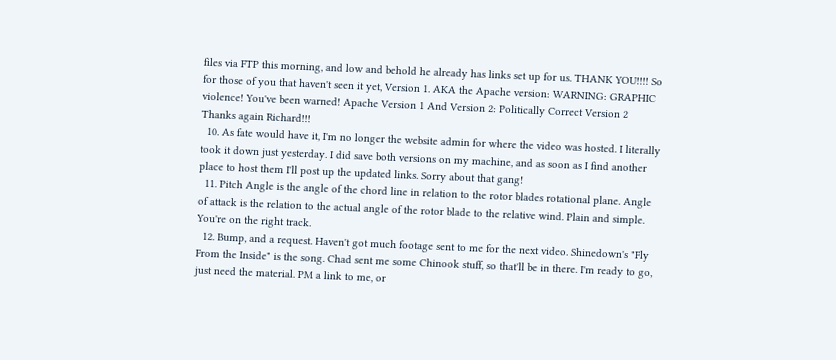files via FTP this morning, and low and behold he already has links set up for us. THANK YOU!!!! So for those of you that haven't seen it yet, Version 1. AKA the Apache version: WARNING: GRAPHIC violence! You've been warned! Apache Version 1 And Version 2: Politically Correct Version 2 Thanks again Richard!!!
  10. As fate would have it, I'm no longer the website admin for where the video was hosted. I literally took it down just yesterday. I did save both versions on my machine, and as soon as I find another place to host them I'll post up the updated links. Sorry about that gang!
  11. Pitch Angle is the angle of the chord line in relation to the rotor blades rotational plane. Angle of attack is the relation to the actual angle of the rotor blade to the relative wind. Plain and simple. You're on the right track.
  12. Bump, and a request. Haven't got much footage sent to me for the next video. Shinedown's "Fly From the Inside" is the song. Chad sent me some Chinook stuff, so that'll be in there. I'm ready to go, just need the material. PM a link to me, or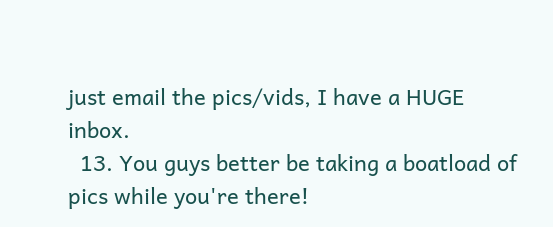just email the pics/vids, I have a HUGE inbox.
  13. You guys better be taking a boatload of pics while you're there!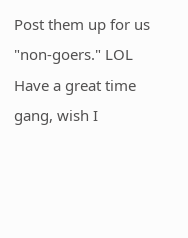Post them up for us "non-goers." LOL Have a great time gang, wish I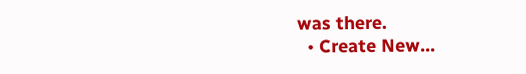was there.
  • Create New...